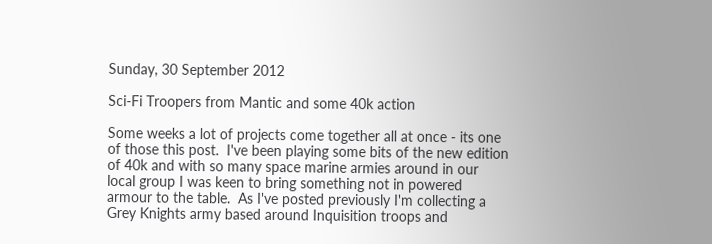Sunday, 30 September 2012

Sci-Fi Troopers from Mantic and some 40k action

Some weeks a lot of projects come together all at once - its one of those this post.  I've been playing some bits of the new edition of 40k and with so many space marine armies around in our local group I was keen to bring something not in powered armour to the table.  As I've posted previously I'm collecting a Grey Knights army based around Inquisition troops and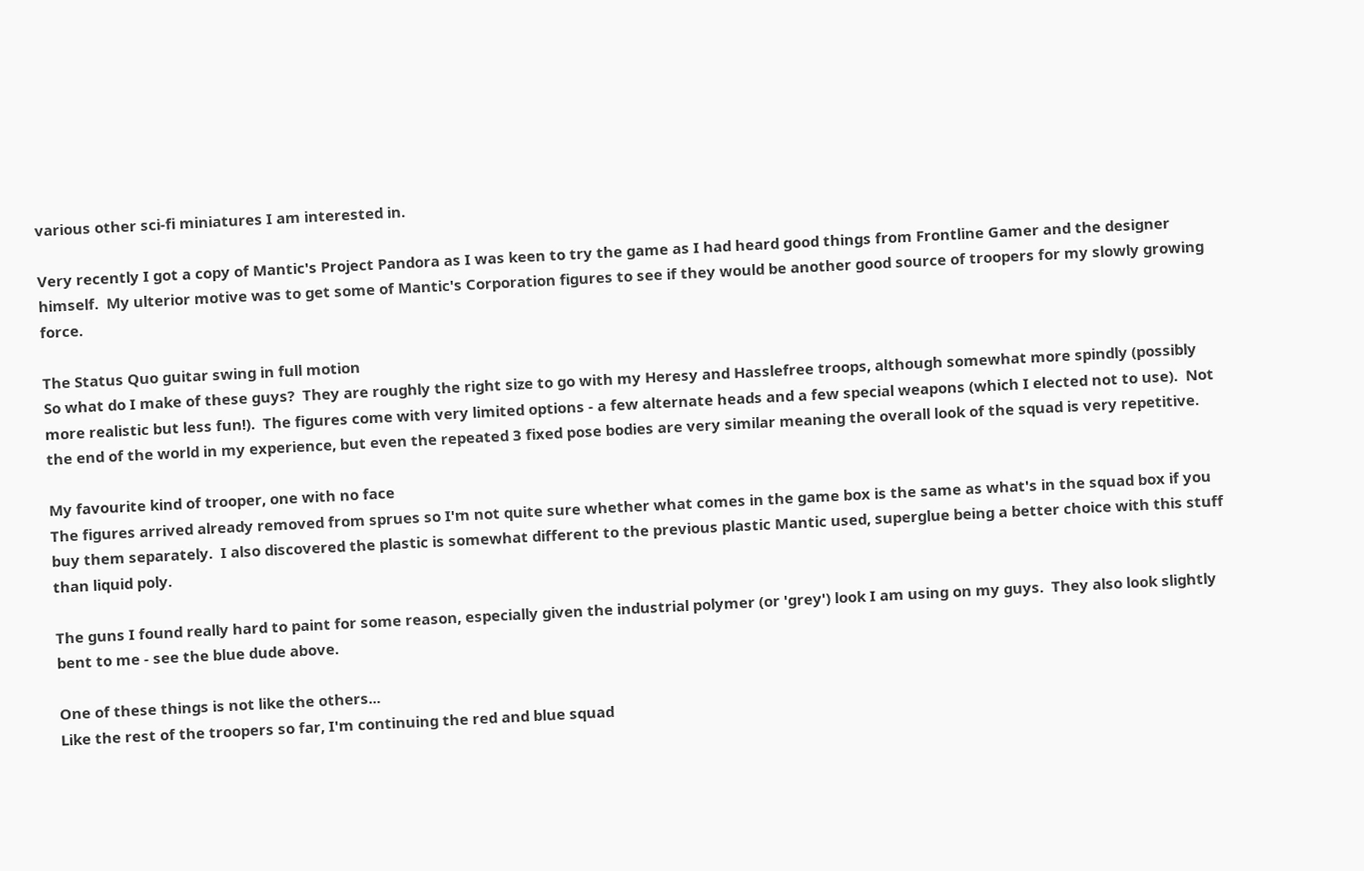various other sci-fi miniatures I am interested in.

Very recently I got a copy of Mantic's Project Pandora as I was keen to try the game as I had heard good things from Frontline Gamer and the designer himself.  My ulterior motive was to get some of Mantic's Corporation figures to see if they would be another good source of troopers for my slowly growing force.

The Status Quo guitar swing in full motion
So what do I make of these guys?  They are roughly the right size to go with my Heresy and Hasslefree troops, although somewhat more spindly (possibly more realistic but less fun!).  The figures come with very limited options - a few alternate heads and a few special weapons (which I elected not to use).  Not the end of the world in my experience, but even the repeated 3 fixed pose bodies are very similar meaning the overall look of the squad is very repetitive.

My favourite kind of trooper, one with no face
The figures arrived already removed from sprues so I'm not quite sure whether what comes in the game box is the same as what's in the squad box if you buy them separately.  I also discovered the plastic is somewhat different to the previous plastic Mantic used, superglue being a better choice with this stuff than liquid poly.

The guns I found really hard to paint for some reason, especially given the industrial polymer (or 'grey') look I am using on my guys.  They also look slightly bent to me - see the blue dude above.

One of these things is not like the others...
Like the rest of the troopers so far, I'm continuing the red and blue squad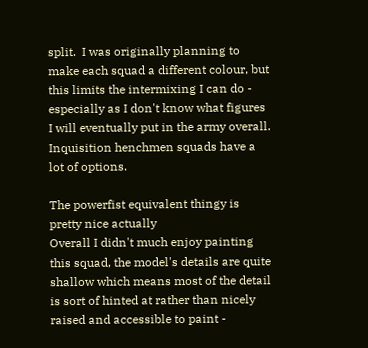split.  I was originally planning to make each squad a different colour, but this limits the intermixing I can do - especially as I don't know what figures I will eventually put in the army overall.  Inquisition henchmen squads have a lot of options.

The powerfist equivalent thingy is pretty nice actually
Overall I didn't much enjoy painting this squad, the model's details are quite shallow which means most of the detail is sort of hinted at rather than nicely raised and accessible to paint -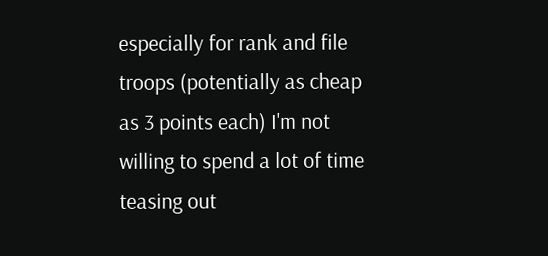especially for rank and file troops (potentially as cheap as 3 points each) I'm not willing to spend a lot of time teasing out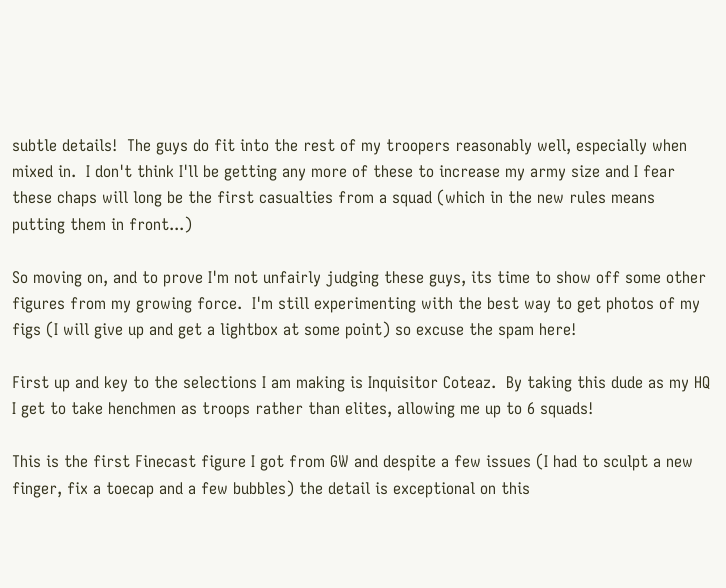subtle details!  The guys do fit into the rest of my troopers reasonably well, especially when mixed in.  I don't think I'll be getting any more of these to increase my army size and I fear these chaps will long be the first casualties from a squad (which in the new rules means putting them in front...)

So moving on, and to prove I'm not unfairly judging these guys, its time to show off some other figures from my growing force.  I'm still experimenting with the best way to get photos of my figs (I will give up and get a lightbox at some point) so excuse the spam here!

First up and key to the selections I am making is Inquisitor Coteaz.  By taking this dude as my HQ I get to take henchmen as troops rather than elites, allowing me up to 6 squads!

This is the first Finecast figure I got from GW and despite a few issues (I had to sculpt a new finger, fix a toecap and a few bubbles) the detail is exceptional on this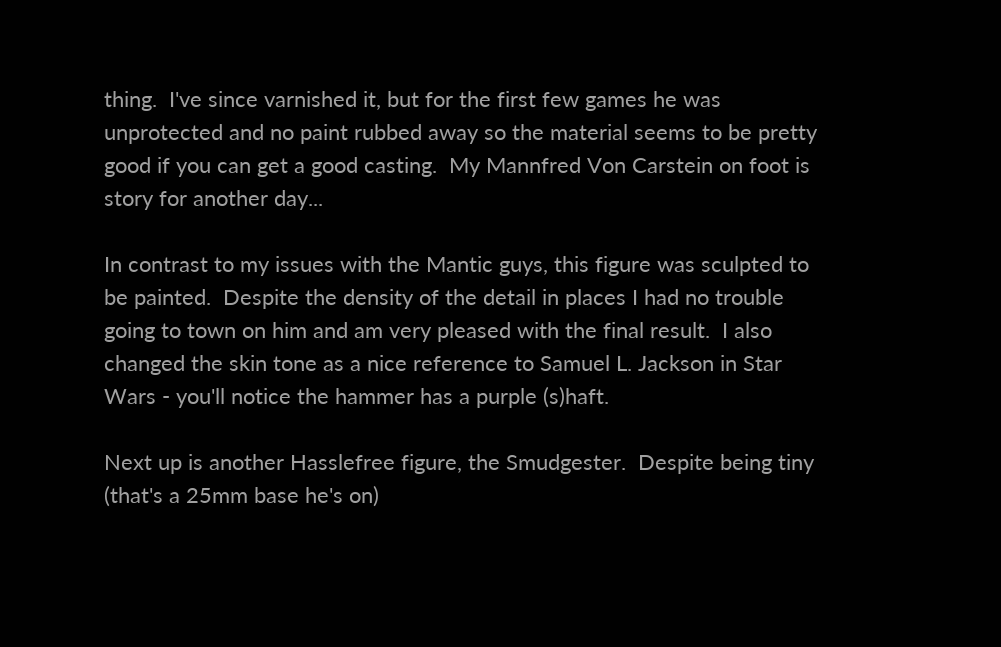thing.  I've since varnished it, but for the first few games he was unprotected and no paint rubbed away so the material seems to be pretty good if you can get a good casting.  My Mannfred Von Carstein on foot is story for another day...

In contrast to my issues with the Mantic guys, this figure was sculpted to be painted.  Despite the density of the detail in places I had no trouble going to town on him and am very pleased with the final result.  I also changed the skin tone as a nice reference to Samuel L. Jackson in Star Wars - you'll notice the hammer has a purple (s)haft.

Next up is another Hasslefree figure, the Smudgester.  Despite being tiny (that's a 25mm base he's on)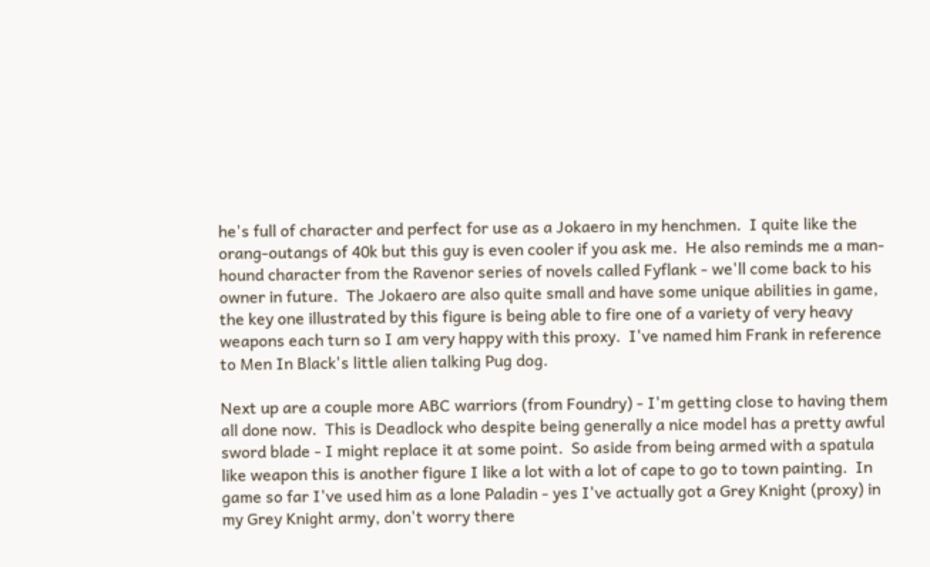he's full of character and perfect for use as a Jokaero in my henchmen.  I quite like the orang-outangs of 40k but this guy is even cooler if you ask me.  He also reminds me a man-hound character from the Ravenor series of novels called Fyflank - we'll come back to his owner in future.  The Jokaero are also quite small and have some unique abilities in game, the key one illustrated by this figure is being able to fire one of a variety of very heavy weapons each turn so I am very happy with this proxy.  I've named him Frank in reference to Men In Black's little alien talking Pug dog.

Next up are a couple more ABC warriors (from Foundry) - I'm getting close to having them all done now.  This is Deadlock who despite being generally a nice model has a pretty awful sword blade - I might replace it at some point.  So aside from being armed with a spatula like weapon this is another figure I like a lot with a lot of cape to go to town painting.  In game so far I've used him as a lone Paladin - yes I've actually got a Grey Knight (proxy) in my Grey Knight army, don't worry there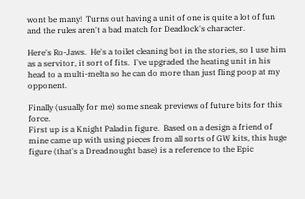wont be many!  Turns out having a unit of one is quite a lot of fun and the rules aren't a bad match for Deadlock's character.

Here's Ro-Jaws.  He's a toilet cleaning bot in the stories, so I use him as a servitor, it sort of fits.  I've upgraded the heating unit in his head to a multi-melta so he can do more than just fling poop at my opponent.

Finally (usually for me) some sneak previews of future bits for this force.
First up is a Knight Paladin figure.  Based on a design a friend of mine came up with using pieces from all sorts of GW kits, this huge figure (that's a Dreadnought base) is a reference to the Epic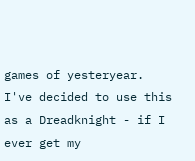games of yesteryear. I've decided to use this as a Dreadknight - if I ever get my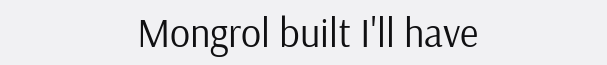Mongrol built I'll have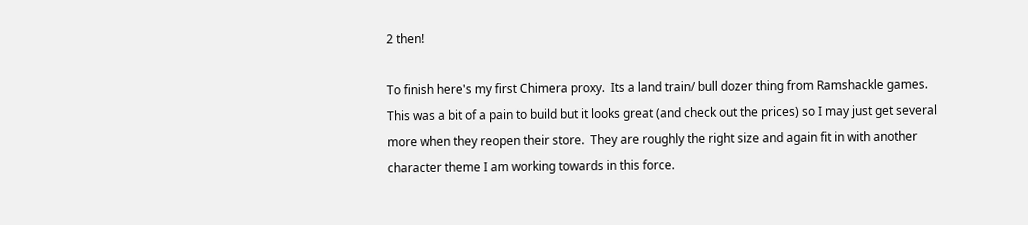2 then!

To finish here's my first Chimera proxy.  Its a land train/ bull dozer thing from Ramshackle games. This was a bit of a pain to build but it looks great (and check out the prices) so I may just get several more when they reopen their store.  They are roughly the right size and again fit in with another character theme I am working towards in this force.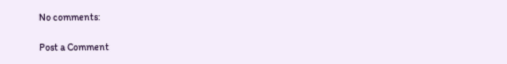No comments:

Post a Comment